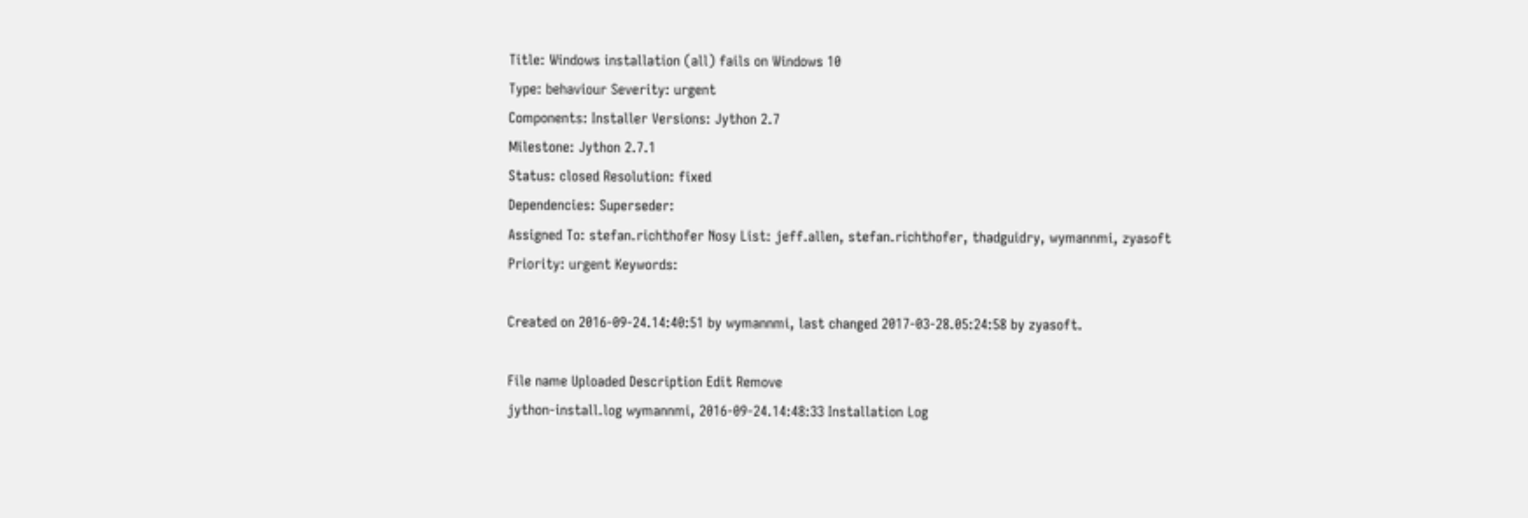Title: Windows installation (all) fails on Windows 10
Type: behaviour Severity: urgent
Components: Installer Versions: Jython 2.7
Milestone: Jython 2.7.1
Status: closed Resolution: fixed
Dependencies: Superseder:
Assigned To: stefan.richthofer Nosy List: jeff.allen, stefan.richthofer, thadguidry, wymannmi, zyasoft
Priority: urgent Keywords:

Created on 2016-09-24.14:40:51 by wymannmi, last changed 2017-03-28.05:24:58 by zyasoft.

File name Uploaded Description Edit Remove
jython-install.log wymannmi, 2016-09-24.14:48:33 Installation Log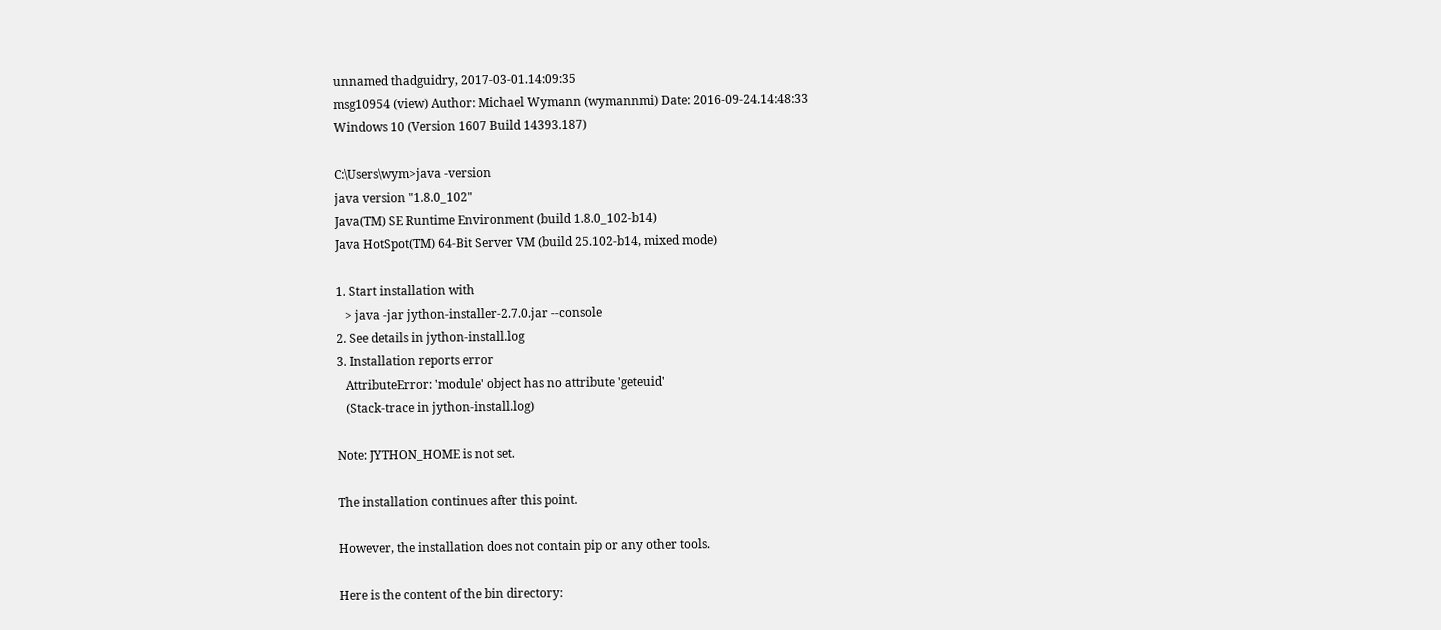unnamed thadguidry, 2017-03-01.14:09:35
msg10954 (view) Author: Michael Wymann (wymannmi) Date: 2016-09-24.14:48:33
Windows 10 (Version 1607 Build 14393.187)

C:\Users\wym>java -version
java version "1.8.0_102"
Java(TM) SE Runtime Environment (build 1.8.0_102-b14)
Java HotSpot(TM) 64-Bit Server VM (build 25.102-b14, mixed mode)

1. Start installation with
   > java -jar jython-installer-2.7.0.jar --console
2. See details in jython-install.log
3. Installation reports error
   AttributeError: 'module' object has no attribute 'geteuid'
   (Stack-trace in jython-install.log)

Note: JYTHON_HOME is not set.

The installation continues after this point.

However, the installation does not contain pip or any other tools.

Here is the content of the bin directory: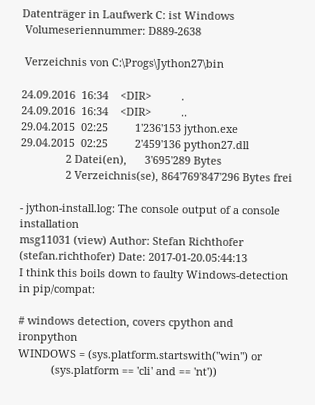Datenträger in Laufwerk C: ist Windows
 Volumeseriennummer: D889-2638

 Verzeichnis von C:\Progs\Jython27\bin

24.09.2016  16:34    <DIR>          .
24.09.2016  16:34    <DIR>          ..
29.04.2015  02:25         1'236'153 jython.exe
29.04.2015  02:25         2'459'136 python27.dll
               2 Datei(en),      3'695'289 Bytes
               2 Verzeichnis(se), 864'769'847'296 Bytes frei

- jython-install.log: The console output of a console installation
msg11031 (view) Author: Stefan Richthofer (stefan.richthofer) Date: 2017-01-20.05:44:13
I think this boils down to faulty Windows-detection in pip/compat:

# windows detection, covers cpython and ironpython
WINDOWS = (sys.platform.startswith("win") or
           (sys.platform == 'cli' and == 'nt'))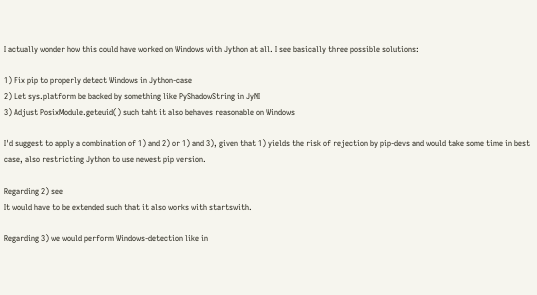I actually wonder how this could have worked on Windows with Jython at all. I see basically three possible solutions:

1) Fix pip to properly detect Windows in Jython-case
2) Let sys.platform be backed by something like PyShadowString in JyNI
3) Adjust PosixModule.geteuid() such taht it also behaves reasonable on Windows

I'd suggest to apply a combination of 1) and 2) or 1) and 3), given that 1) yields the risk of rejection by pip-devs and would take some time in best case, also restricting Jython to use newest pip version.

Regarding 2) see
It would have to be extended such that it also works with startswith.

Regarding 3) we would perform Windows-detection like in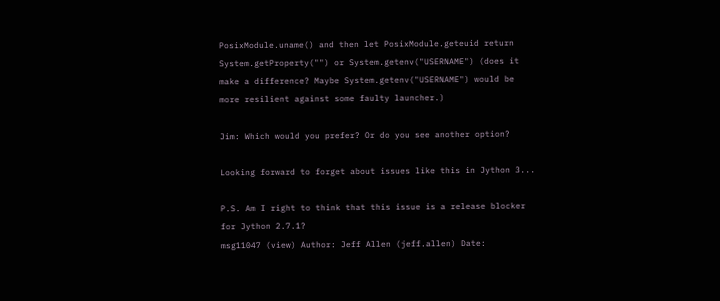PosixModule.uname() and then let PosixModule.geteuid return
System.getProperty("") or System.getenv("USERNAME") (does it make a difference? Maybe System.getenv("USERNAME") would be more resilient against some faulty launcher.)

Jim: Which would you prefer? Or do you see another option?

Looking forward to forget about issues like this in Jython 3...

P.S. Am I right to think that this issue is a release blocker for Jython 2.7.1?
msg11047 (view) Author: Jeff Allen (jeff.allen) Date: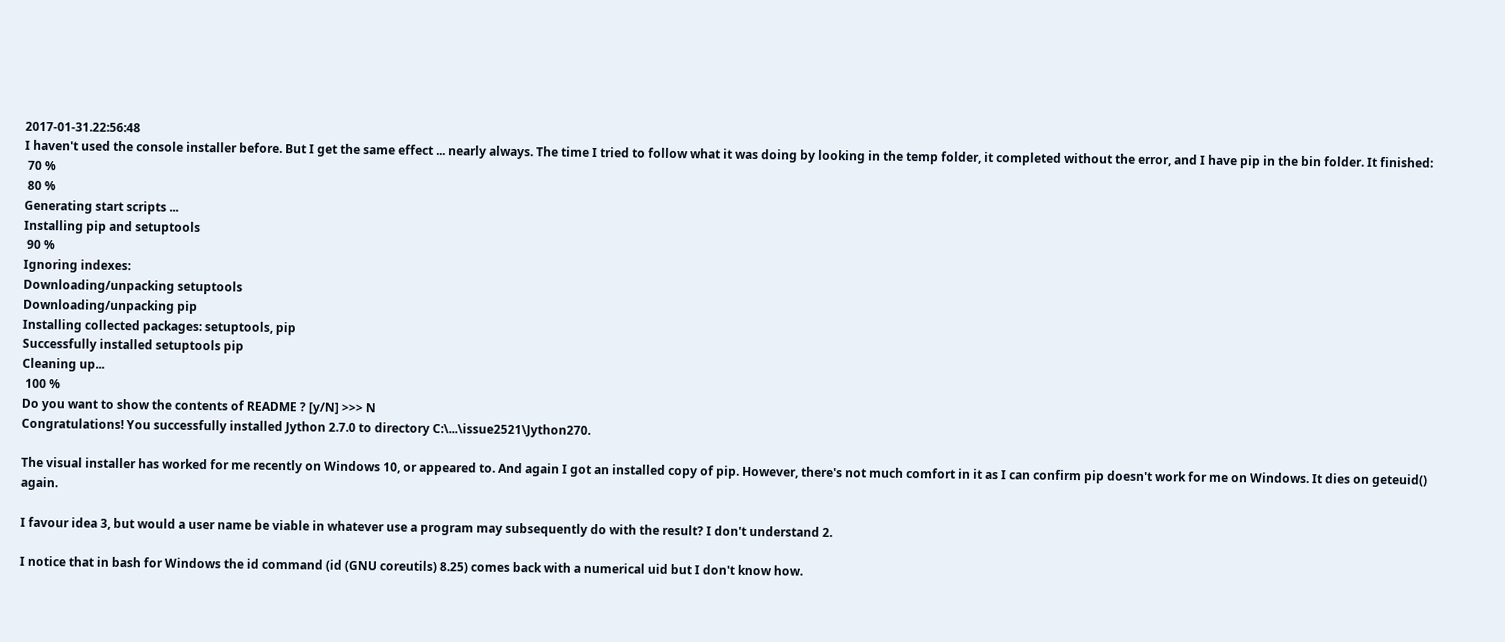2017-01-31.22:56:48
I haven't used the console installer before. But I get the same effect ... nearly always. The time I tried to follow what it was doing by looking in the temp folder, it completed without the error, and I have pip in the bin folder. It finished:
 70 %
 80 %
Generating start scripts ...
Installing pip and setuptools
 90 %
Ignoring indexes:
Downloading/unpacking setuptools
Downloading/unpacking pip
Installing collected packages: setuptools, pip
Successfully installed setuptools pip
Cleaning up...
 100 %
Do you want to show the contents of README ? [y/N] >>> N
Congratulations! You successfully installed Jython 2.7.0 to directory C:\...\issue2521\Jython270.

The visual installer has worked for me recently on Windows 10, or appeared to. And again I got an installed copy of pip. However, there's not much comfort in it as I can confirm pip doesn't work for me on Windows. It dies on geteuid() again.

I favour idea 3, but would a user name be viable in whatever use a program may subsequently do with the result? I don't understand 2.

I notice that in bash for Windows the id command (id (GNU coreutils) 8.25) comes back with a numerical uid but I don't know how.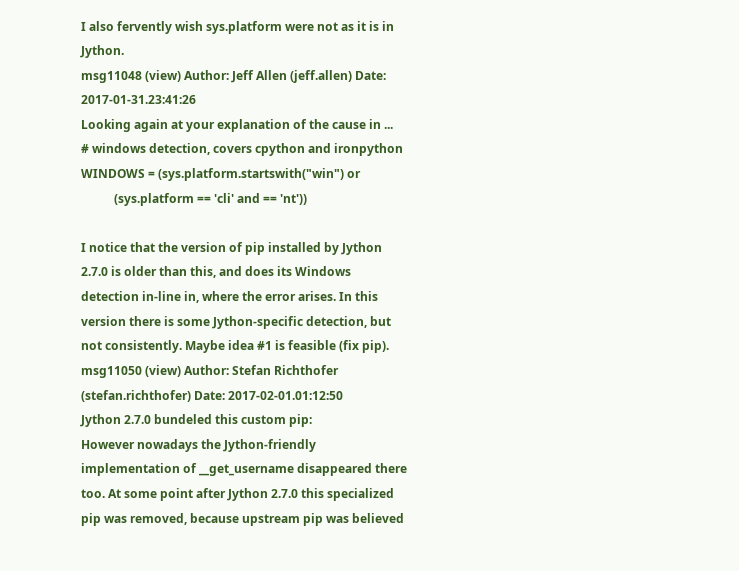I also fervently wish sys.platform were not as it is in Jython.
msg11048 (view) Author: Jeff Allen (jeff.allen) Date: 2017-01-31.23:41:26
Looking again at your explanation of the cause in ...
# windows detection, covers cpython and ironpython
WINDOWS = (sys.platform.startswith("win") or
           (sys.platform == 'cli' and == 'nt'))

I notice that the version of pip installed by Jython 2.7.0 is older than this, and does its Windows detection in-line in, where the error arises. In this version there is some Jython-specific detection, but not consistently. Maybe idea #1 is feasible (fix pip).
msg11050 (view) Author: Stefan Richthofer (stefan.richthofer) Date: 2017-02-01.01:12:50
Jython 2.7.0 bundeled this custom pip:
However nowadays the Jython-friendly implementation of __get_username disappeared there too. At some point after Jython 2.7.0 this specialized pip was removed, because upstream pip was believed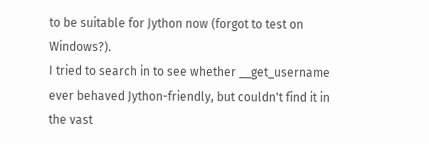to be suitable for Jython now (forgot to test on Windows?).
I tried to search in to see whether __get_username ever behaved Jython-friendly, but couldn't find it in the vast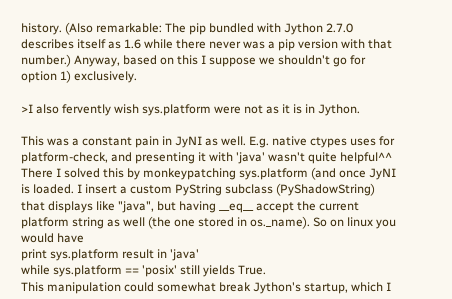history. (Also remarkable: The pip bundled with Jython 2.7.0 describes itself as 1.6 while there never was a pip version with that number.) Anyway, based on this I suppose we shouldn't go for option 1) exclusively.

>I also fervently wish sys.platform were not as it is in Jython.

This was a constant pain in JyNI as well. E.g. native ctypes uses for platform-check, and presenting it with 'java' wasn't quite helpful^^ There I solved this by monkeypatching sys.platform (and once JyNI is loaded. I insert a custom PyString subclass (PyShadowString) that displays like "java", but having __eq__ accept the current platform string as well (the one stored in os._name). So on linux you would have
print sys.platform result in 'java'
while sys.platform == 'posix' still yields True.
This manipulation could somewhat break Jython's startup, which I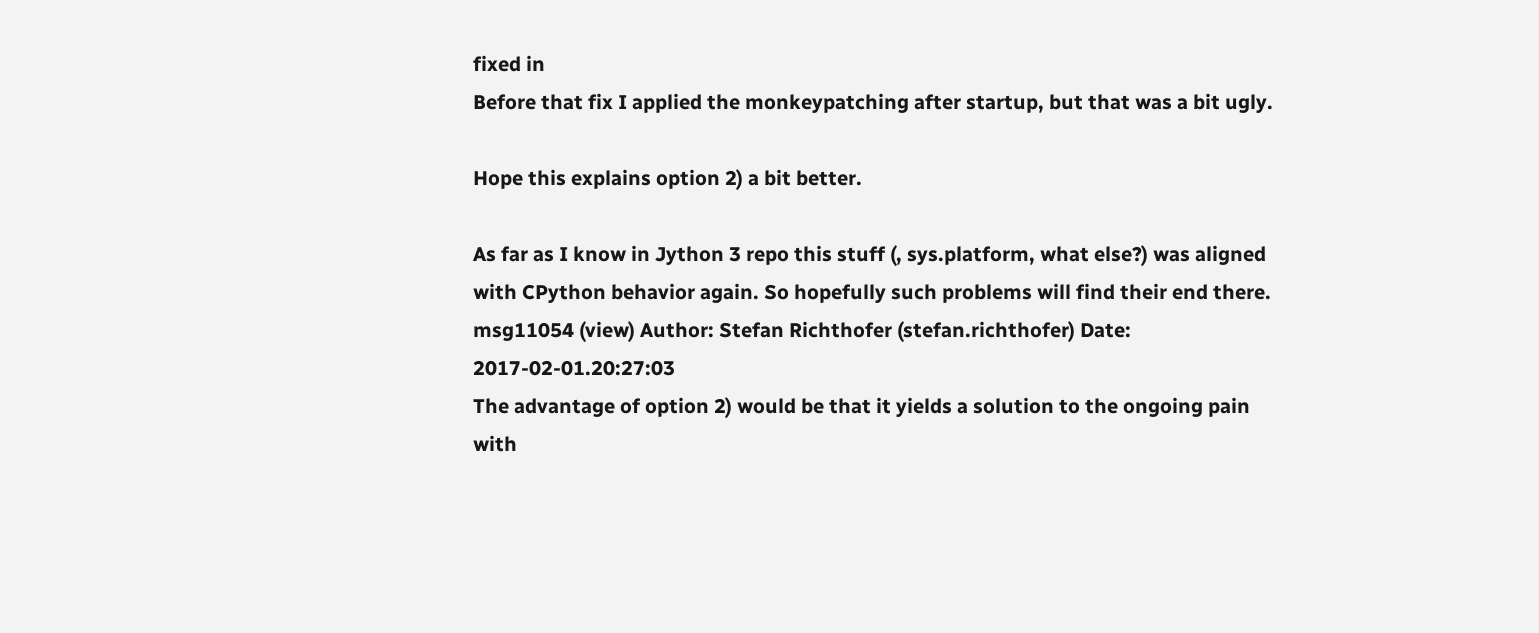fixed in
Before that fix I applied the monkeypatching after startup, but that was a bit ugly.

Hope this explains option 2) a bit better.

As far as I know in Jython 3 repo this stuff (, sys.platform, what else?) was aligned with CPython behavior again. So hopefully such problems will find their end there.
msg11054 (view) Author: Stefan Richthofer (stefan.richthofer) Date: 2017-02-01.20:27:03
The advantage of option 2) would be that it yields a solution to the ongoing pain with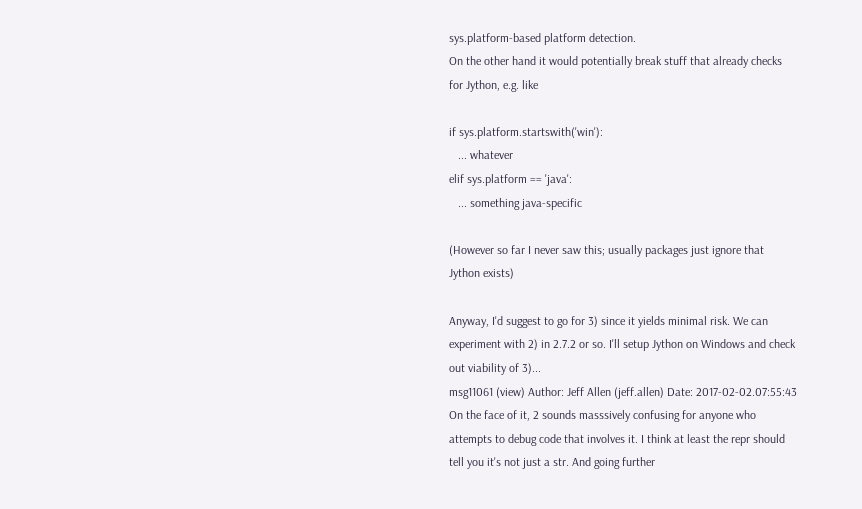sys.platform-based platform detection.
On the other hand it would potentially break stuff that already checks for Jython, e.g. like

if sys.platform.startswith('win'):
   ... whatever
elif sys.platform == 'java':
   ... something java-specific

(However so far I never saw this; usually packages just ignore that Jython exists)

Anyway, I'd suggest to go for 3) since it yields minimal risk. We can experiment with 2) in 2.7.2 or so. I'll setup Jython on Windows and check out viability of 3)...
msg11061 (view) Author: Jeff Allen (jeff.allen) Date: 2017-02-02.07:55:43
On the face of it, 2 sounds masssively confusing for anyone who attempts to debug code that involves it. I think at least the repr should tell you it's not just a str. And going further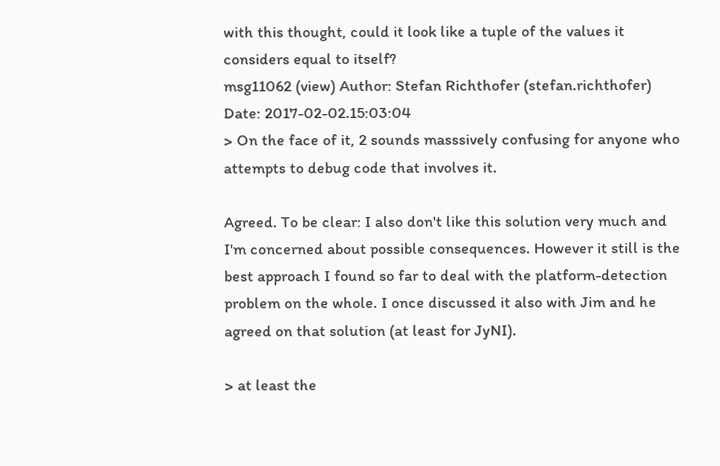with this thought, could it look like a tuple of the values it considers equal to itself?
msg11062 (view) Author: Stefan Richthofer (stefan.richthofer) Date: 2017-02-02.15:03:04
> On the face of it, 2 sounds masssively confusing for anyone who attempts to debug code that involves it.

Agreed. To be clear: I also don't like this solution very much and I'm concerned about possible consequences. However it still is the best approach I found so far to deal with the platform-detection problem on the whole. I once discussed it also with Jim and he agreed on that solution (at least for JyNI).

> at least the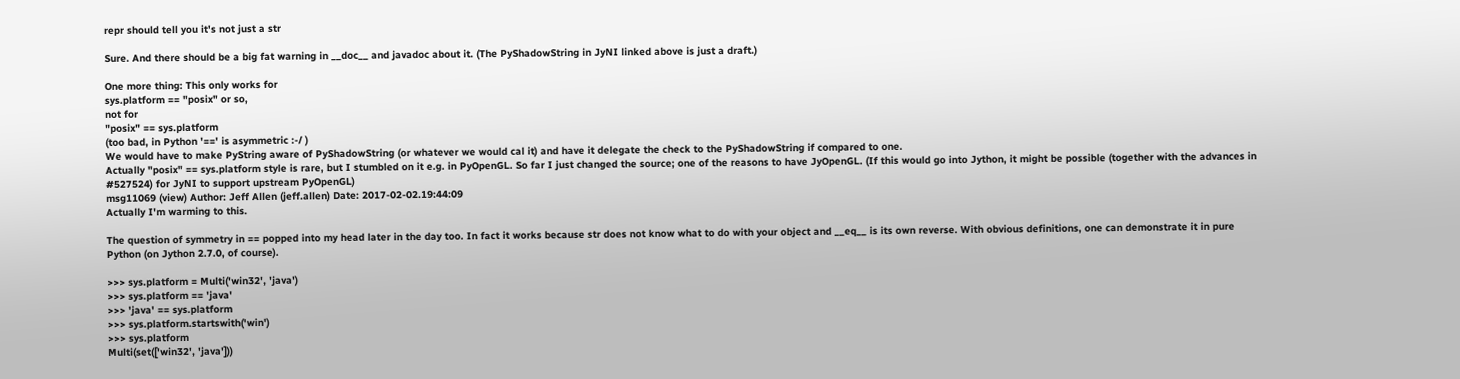repr should tell you it's not just a str

Sure. And there should be a big fat warning in __doc__ and javadoc about it. (The PyShadowString in JyNI linked above is just a draft.)

One more thing: This only works for
sys.platform == "posix" or so,
not for
"posix" == sys.platform
(too bad, in Python '==' is asymmetric :-/ )
We would have to make PyString aware of PyShadowString (or whatever we would cal it) and have it delegate the check to the PyShadowString if compared to one.
Actually "posix" == sys.platform style is rare, but I stumbled on it e.g. in PyOpenGL. So far I just changed the source; one of the reasons to have JyOpenGL. (If this would go into Jython, it might be possible (together with the advances in #527524) for JyNI to support upstream PyOpenGL)
msg11069 (view) Author: Jeff Allen (jeff.allen) Date: 2017-02-02.19:44:09
Actually I'm warming to this.

The question of symmetry in == popped into my head later in the day too. In fact it works because str does not know what to do with your object and __eq__ is its own reverse. With obvious definitions, one can demonstrate it in pure Python (on Jython 2.7.0, of course).

>>> sys.platform = Multi('win32', 'java')
>>> sys.platform == 'java'
>>> 'java' == sys.platform
>>> sys.platform.startswith('win')
>>> sys.platform
Multi(set(['win32', 'java']))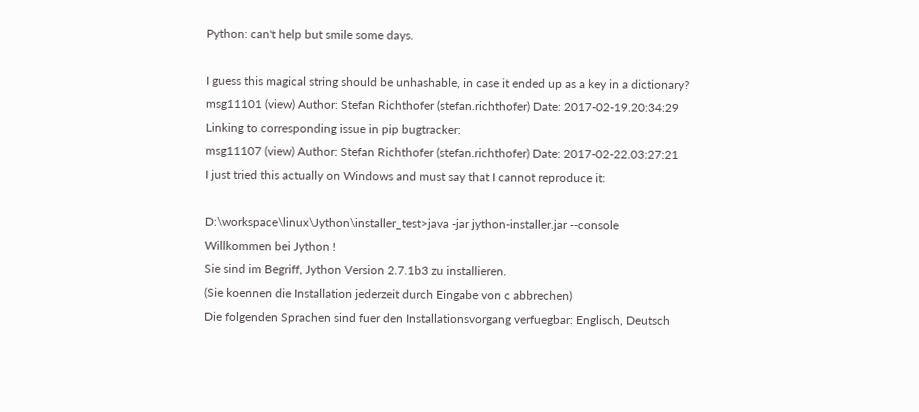Python: can't help but smile some days.

I guess this magical string should be unhashable, in case it ended up as a key in a dictionary?
msg11101 (view) Author: Stefan Richthofer (stefan.richthofer) Date: 2017-02-19.20:34:29
Linking to corresponding issue in pip bugtracker:
msg11107 (view) Author: Stefan Richthofer (stefan.richthofer) Date: 2017-02-22.03:27:21
I just tried this actually on Windows and must say that I cannot reproduce it:

D:\workspace\linux\Jython\installer_test>java -jar jython-installer.jar --console
Willkommen bei Jython !
Sie sind im Begriff, Jython Version 2.7.1b3 zu installieren.
(Sie koennen die Installation jederzeit durch Eingabe von c abbrechen)
Die folgenden Sprachen sind fuer den Installationsvorgang verfuegbar: Englisch, Deutsch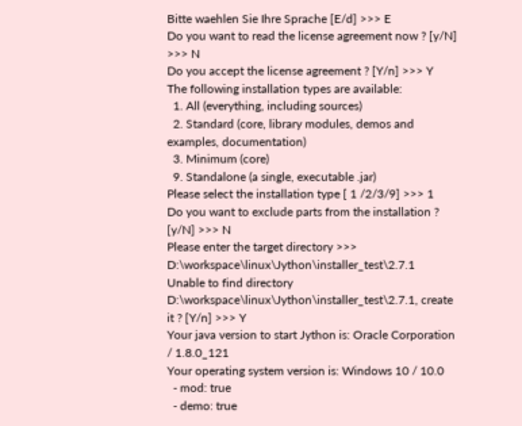Bitte waehlen Sie Ihre Sprache [E/d] >>> E
Do you want to read the license agreement now ? [y/N] >>> N
Do you accept the license agreement ? [Y/n] >>> Y
The following installation types are available:
  1. All (everything, including sources)
  2. Standard (core, library modules, demos and examples, documentation)
  3. Minimum (core)
  9. Standalone (a single, executable .jar)
Please select the installation type [ 1 /2/3/9] >>> 1
Do you want to exclude parts from the installation ? [y/N] >>> N
Please enter the target directory >>> D:\workspace\linux\Jython\installer_test\2.7.1
Unable to find directory D:\workspace\linux\Jython\installer_test\2.7.1, create it ? [Y/n] >>> Y
Your java version to start Jython is: Oracle Corporation / 1.8.0_121
Your operating system version is: Windows 10 / 10.0
  - mod: true
  - demo: true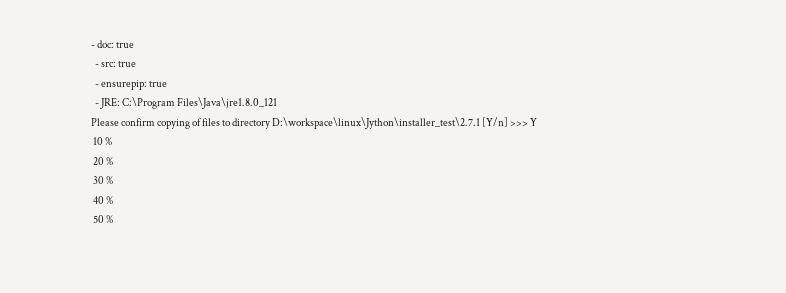- doc: true
  - src: true
  - ensurepip: true
  - JRE: C:\Program Files\Java\jre1.8.0_121
Please confirm copying of files to directory D:\workspace\linux\Jython\installer_test\2.7.1 [Y/n] >>> Y
 10 %
 20 %
 30 %
 40 %
 50 %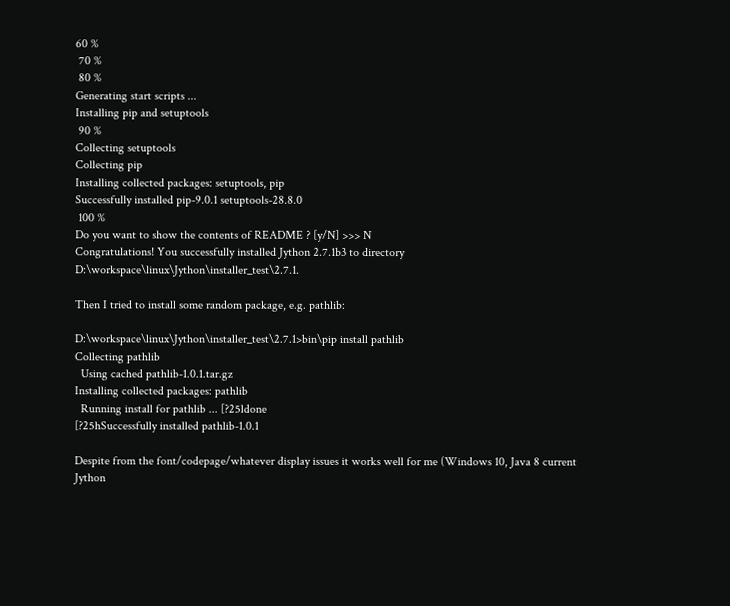60 %
 70 %
 80 %
Generating start scripts ...
Installing pip and setuptools
 90 %
Collecting setuptools
Collecting pip
Installing collected packages: setuptools, pip
Successfully installed pip-9.0.1 setuptools-28.8.0
 100 %
Do you want to show the contents of README ? [y/N] >>> N
Congratulations! You successfully installed Jython 2.7.1b3 to directory D:\workspace\linux\Jython\installer_test\2.7.1.

Then I tried to install some random package, e.g. pathlib:

D:\workspace\linux\Jython\installer_test\2.7.1>bin\pip install pathlib
Collecting pathlib
  Using cached pathlib-1.0.1.tar.gz
Installing collected packages: pathlib
  Running install for pathlib ... [?25ldone
[?25hSuccessfully installed pathlib-1.0.1

Despite from the font/codepage/whatever display issues it works well for me (Windows 10, Java 8 current Jython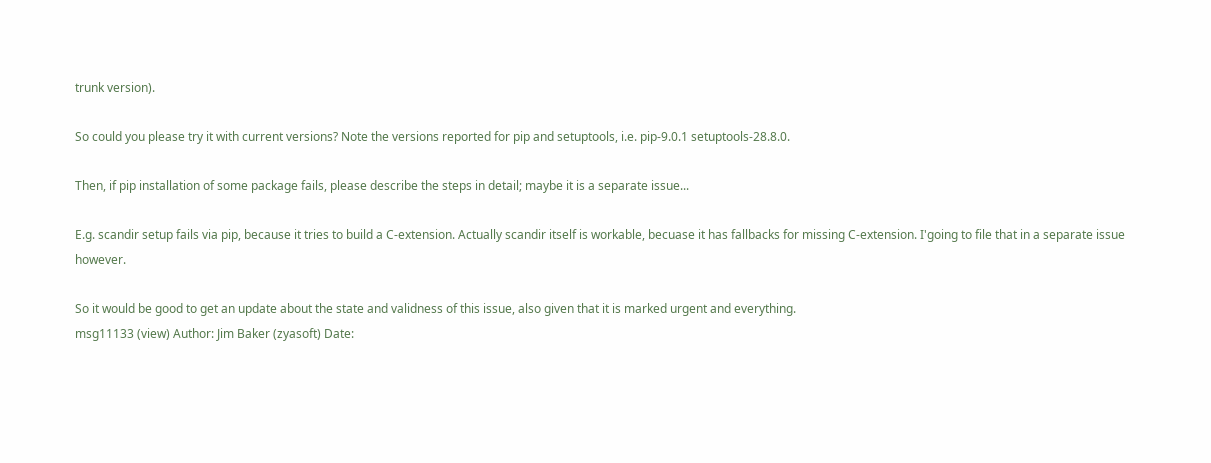trunk version).

So could you please try it with current versions? Note the versions reported for pip and setuptools, i.e. pip-9.0.1 setuptools-28.8.0.

Then, if pip installation of some package fails, please describe the steps in detail; maybe it is a separate issue...

E.g. scandir setup fails via pip, because it tries to build a C-extension. Actually scandir itself is workable, becuase it has fallbacks for missing C-extension. I'going to file that in a separate issue however.

So it would be good to get an update about the state and validness of this issue, also given that it is marked urgent and everything.
msg11133 (view) Author: Jim Baker (zyasoft) Date: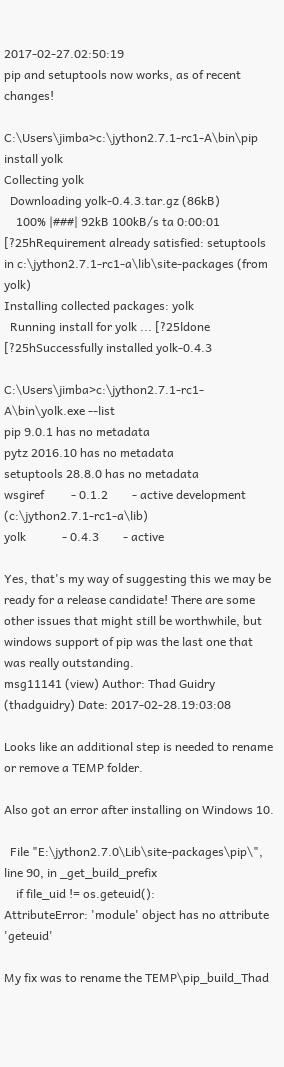2017-02-27.02:50:19
pip and setuptools now works, as of recent changes!

C:\Users\jimba>c:\jython2.7.1-rc1-A\bin\pip install yolk
Collecting yolk
  Downloading yolk-0.4.3.tar.gz (86kB)
    100% |###| 92kB 100kB/s ta 0:00:01
[?25hRequirement already satisfied: setuptools in c:\jython2.7.1-rc1-a\lib\site-packages (from yolk)
Installing collected packages: yolk
  Running install for yolk ... [?25ldone
[?25hSuccessfully installed yolk-0.4.3

C:\Users\jimba>c:\jython2.7.1-rc1-A\bin\yolk.exe --list
pip 9.0.1 has no metadata
pytz 2016.10 has no metadata
setuptools 28.8.0 has no metadata
wsgiref         - 0.1.2        - active development (c:\jython2.7.1-rc1-a\lib)
yolk            - 0.4.3        - active

Yes, that's my way of suggesting this we may be ready for a release candidate! There are some other issues that might still be worthwhile, but windows support of pip was the last one that was really outstanding.
msg11141 (view) Author: Thad Guidry (thadguidry) Date: 2017-02-28.19:03:08

Looks like an additional step is needed to rename or remove a TEMP folder.

Also got an error after installing on Windows 10.

  File "E:\jython2.7.0\Lib\site-packages\pip\", line 90, in _get_build_prefix
    if file_uid != os.geteuid():
AttributeError: 'module' object has no attribute 'geteuid'

My fix was to rename the TEMP\pip_build_Thad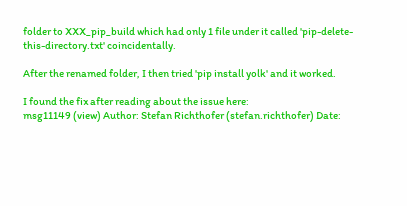folder to XXX_pip_build which had only 1 file under it called 'pip-delete-this-directory.txt' coincidentally.

After the renamed folder, I then tried 'pip install yolk' and it worked.

I found the fix after reading about the issue here:
msg11149 (view) Author: Stefan Richthofer (stefan.richthofer) Date: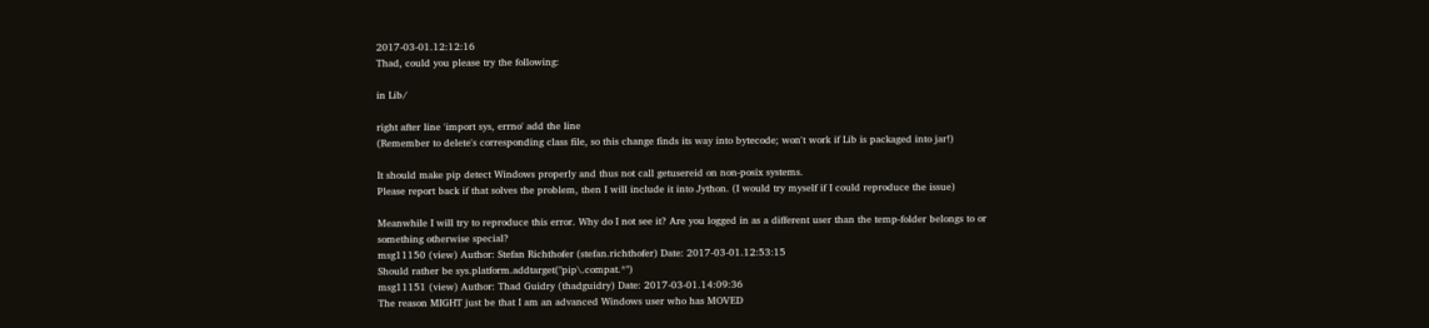2017-03-01.12:12:16
Thad, could you please try the following:

in Lib/

right after line 'import sys, errno' add the line
(Remember to delete's corresponding class file, so this change finds its way into bytecode; won't work if Lib is packaged into jar!)

It should make pip detect Windows properly and thus not call getusereid on non-posix systems.
Please report back if that solves the problem, then I will include it into Jython. (I would try myself if I could reproduce the issue)

Meanwhile I will try to reproduce this error. Why do I not see it? Are you logged in as a different user than the temp-folder belongs to or something otherwise special?
msg11150 (view) Author: Stefan Richthofer (stefan.richthofer) Date: 2017-03-01.12:53:15
Should rather be sys.platform.addtarget("pip\.compat.*")
msg11151 (view) Author: Thad Guidry (thadguidry) Date: 2017-03-01.14:09:36
The reason MIGHT just be that I am an advanced Windows user who has MOVED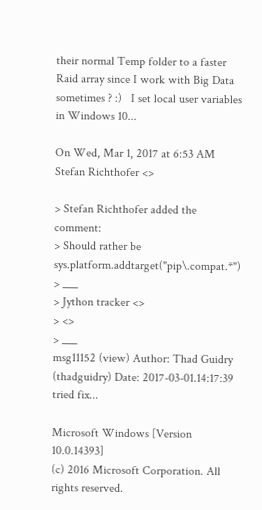their normal Temp folder to a faster Raid array since I work with Big Data
sometimes ? :)   I set local user variables in Windows 10...

On Wed, Mar 1, 2017 at 6:53 AM Stefan Richthofer <>

> Stefan Richthofer added the comment:
> Should rather be sys.platform.addtarget("pip\.compat.*")
> ___
> Jython tracker <>
> <>
> ___
msg11152 (view) Author: Thad Guidry (thadguidry) Date: 2017-03-01.14:17:39
tried fix...

Microsoft Windows [Version 10.0.14393]
(c) 2016 Microsoft Corporation. All rights reserved.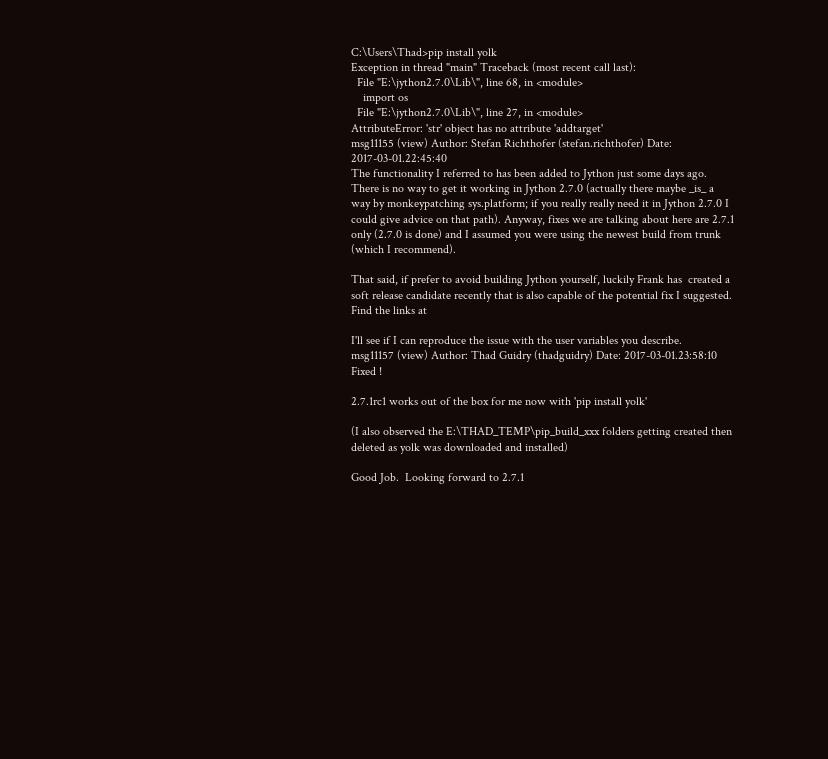C:\Users\Thad>pip install yolk
Exception in thread "main" Traceback (most recent call last):
  File "E:\jython2.7.0\Lib\", line 68, in <module>
    import os
  File "E:\jython2.7.0\Lib\", line 27, in <module>
AttributeError: 'str' object has no attribute 'addtarget'
msg11155 (view) Author: Stefan Richthofer (stefan.richthofer) Date: 2017-03-01.22:45:40
The functionality I referred to has been added to Jython just some days ago. There is no way to get it working in Jython 2.7.0 (actually there maybe _is_ a way by monkeypatching sys.platform; if you really really need it in Jython 2.7.0 I could give advice on that path). Anyway, fixes we are talking about here are 2.7.1 only (2.7.0 is done) and I assumed you were using the newest build from trunk (which I recommend).

That said, if prefer to avoid building Jython yourself, luckily Frank has  created a soft release candidate recently that is also capable of the potential fix I suggested. Find the links at

I'll see if I can reproduce the issue with the user variables you describe.
msg11157 (view) Author: Thad Guidry (thadguidry) Date: 2017-03-01.23:58:10
Fixed !

2.7.1rc1 works out of the box for me now with 'pip install yolk'

(I also observed the E:\THAD_TEMP\pip_build_xxx folders getting created then deleted as yolk was downloaded and installed)

Good Job.  Looking forward to 2.7.1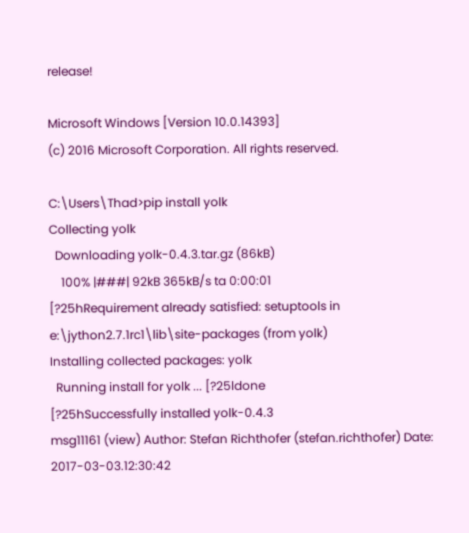release!

Microsoft Windows [Version 10.0.14393]
(c) 2016 Microsoft Corporation. All rights reserved.

C:\Users\Thad>pip install yolk
Collecting yolk
  Downloading yolk-0.4.3.tar.gz (86kB)
    100% |###| 92kB 365kB/s ta 0:00:01
[?25hRequirement already satisfied: setuptools in e:\jython2.7.1rc1\lib\site-packages (from yolk)
Installing collected packages: yolk
  Running install for yolk ... [?25ldone
[?25hSuccessfully installed yolk-0.4.3
msg11161 (view) Author: Stefan Richthofer (stefan.richthofer) Date: 2017-03-03.12:30:42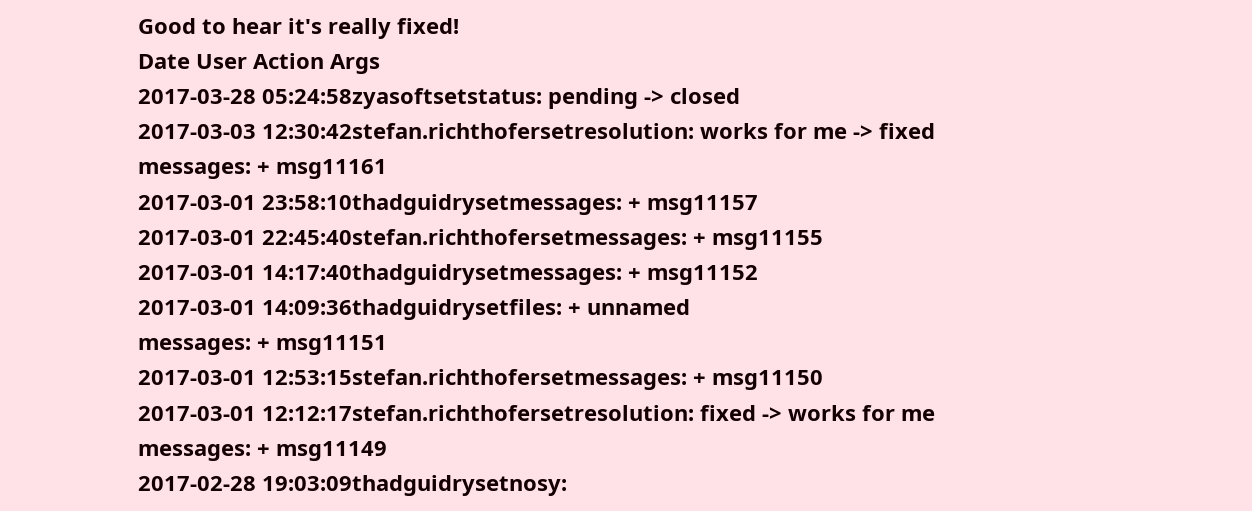Good to hear it's really fixed!
Date User Action Args
2017-03-28 05:24:58zyasoftsetstatus: pending -> closed
2017-03-03 12:30:42stefan.richthofersetresolution: works for me -> fixed
messages: + msg11161
2017-03-01 23:58:10thadguidrysetmessages: + msg11157
2017-03-01 22:45:40stefan.richthofersetmessages: + msg11155
2017-03-01 14:17:40thadguidrysetmessages: + msg11152
2017-03-01 14:09:36thadguidrysetfiles: + unnamed
messages: + msg11151
2017-03-01 12:53:15stefan.richthofersetmessages: + msg11150
2017-03-01 12:12:17stefan.richthofersetresolution: fixed -> works for me
messages: + msg11149
2017-02-28 19:03:09thadguidrysetnosy: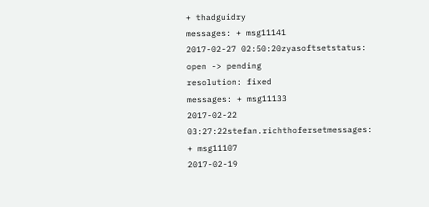+ thadguidry
messages: + msg11141
2017-02-27 02:50:20zyasoftsetstatus: open -> pending
resolution: fixed
messages: + msg11133
2017-02-22 03:27:22stefan.richthofersetmessages: + msg11107
2017-02-19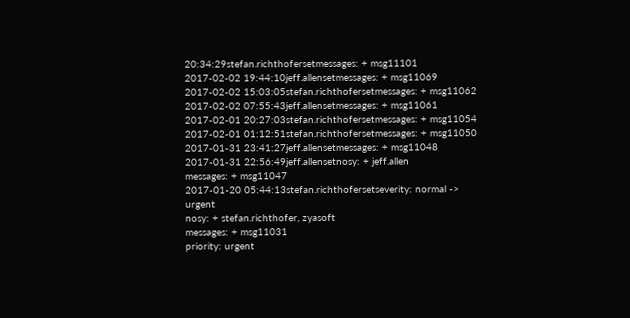20:34:29stefan.richthofersetmessages: + msg11101
2017-02-02 19:44:10jeff.allensetmessages: + msg11069
2017-02-02 15:03:05stefan.richthofersetmessages: + msg11062
2017-02-02 07:55:43jeff.allensetmessages: + msg11061
2017-02-01 20:27:03stefan.richthofersetmessages: + msg11054
2017-02-01 01:12:51stefan.richthofersetmessages: + msg11050
2017-01-31 23:41:27jeff.allensetmessages: + msg11048
2017-01-31 22:56:49jeff.allensetnosy: + jeff.allen
messages: + msg11047
2017-01-20 05:44:13stefan.richthofersetseverity: normal -> urgent
nosy: + stefan.richthofer, zyasoft
messages: + msg11031
priority: urgent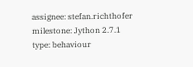assignee: stefan.richthofer
milestone: Jython 2.7.1
type: behaviour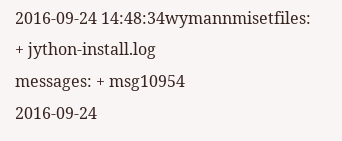2016-09-24 14:48:34wymannmisetfiles: + jython-install.log
messages: + msg10954
2016-09-24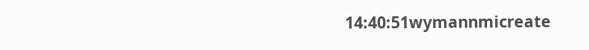14:40:51wymannmicreate